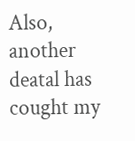Also, another deatal has cought my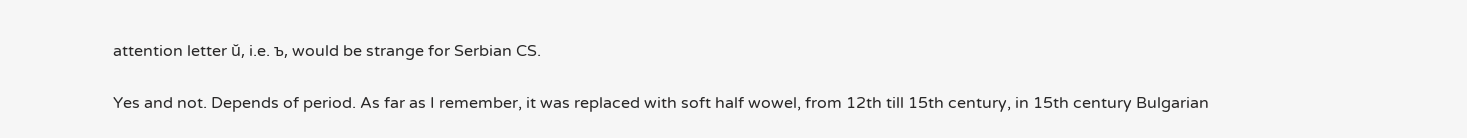attention letter ŭ, i.e. ъ, would be strange for Serbian CS.

Yes and not. Depends of period. As far as I remember, it was replaced with soft half wowel, from 12th till 15th century, in 15th century Bulgarian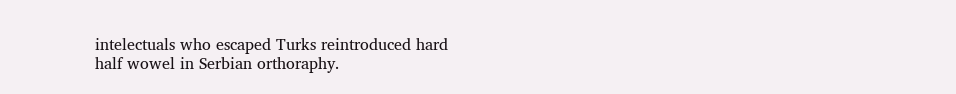intelectuals who escaped Turks reintroduced hard half wowel in Serbian orthoraphy.